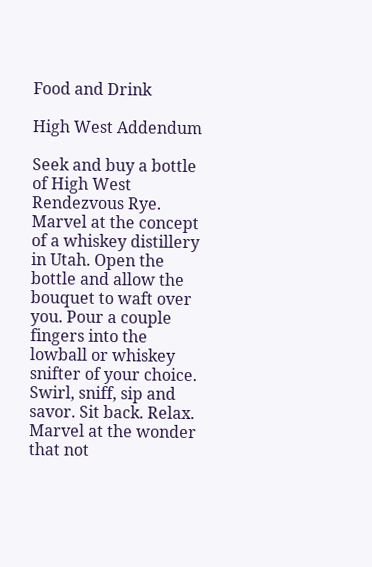Food and Drink

High West Addendum

Seek and buy a bottle of High West Rendezvous Rye. Marvel at the concept of a whiskey distillery in Utah. Open the bottle and allow the bouquet to waft over you. Pour a couple fingers into the lowball or whiskey snifter of your choice. Swirl, sniff, sip and savor. Sit back. Relax. Marvel at the wonder that not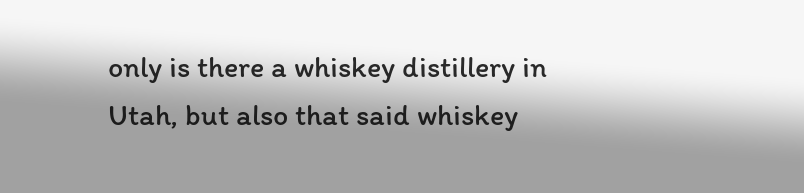only is there a whiskey distillery in Utah, but also that said whiskey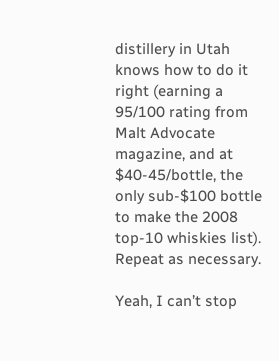distillery in Utah knows how to do it right (earning a 95/100 rating from Malt Advocate magazine, and at $40-45/bottle, the only sub-$100 bottle to make the 2008 top-10 whiskies list). Repeat as necessary.

Yeah, I can’t stop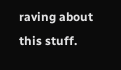raving about this stuff.